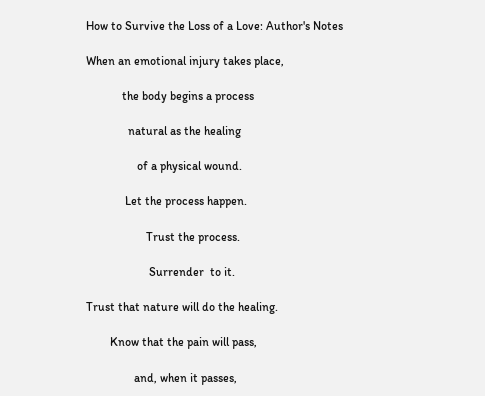How to Survive the Loss of a Love: Author's Notes

When an emotional injury takes place,

            the body begins a process

              natural as the healing

                 of a physical wound.

             Let the process happen.

                    Trust the process.

                     Surrender  to it.

Trust that nature will do the healing.

        Know that the pain will pass,

                and, when it passes,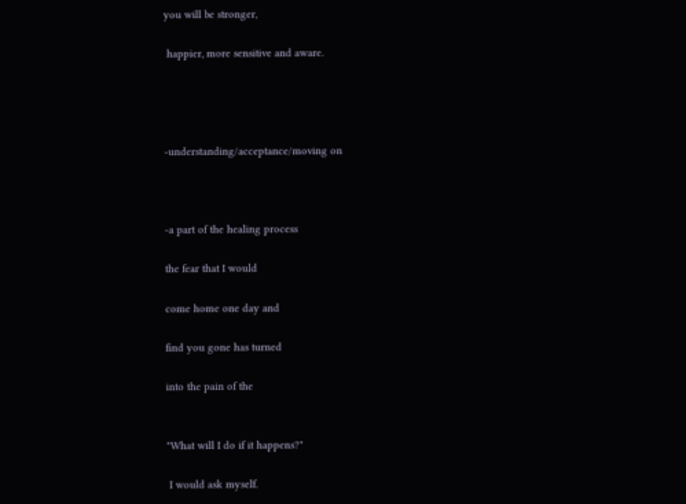you will be stronger,

 happier, more sensitive and aware.




-understanding/acceptance/moving on



-a part of the healing process

the fear that I would

come home one day and

find you gone has turned

into the pain of the


"What will I do if it happens?"

 I would ask myself.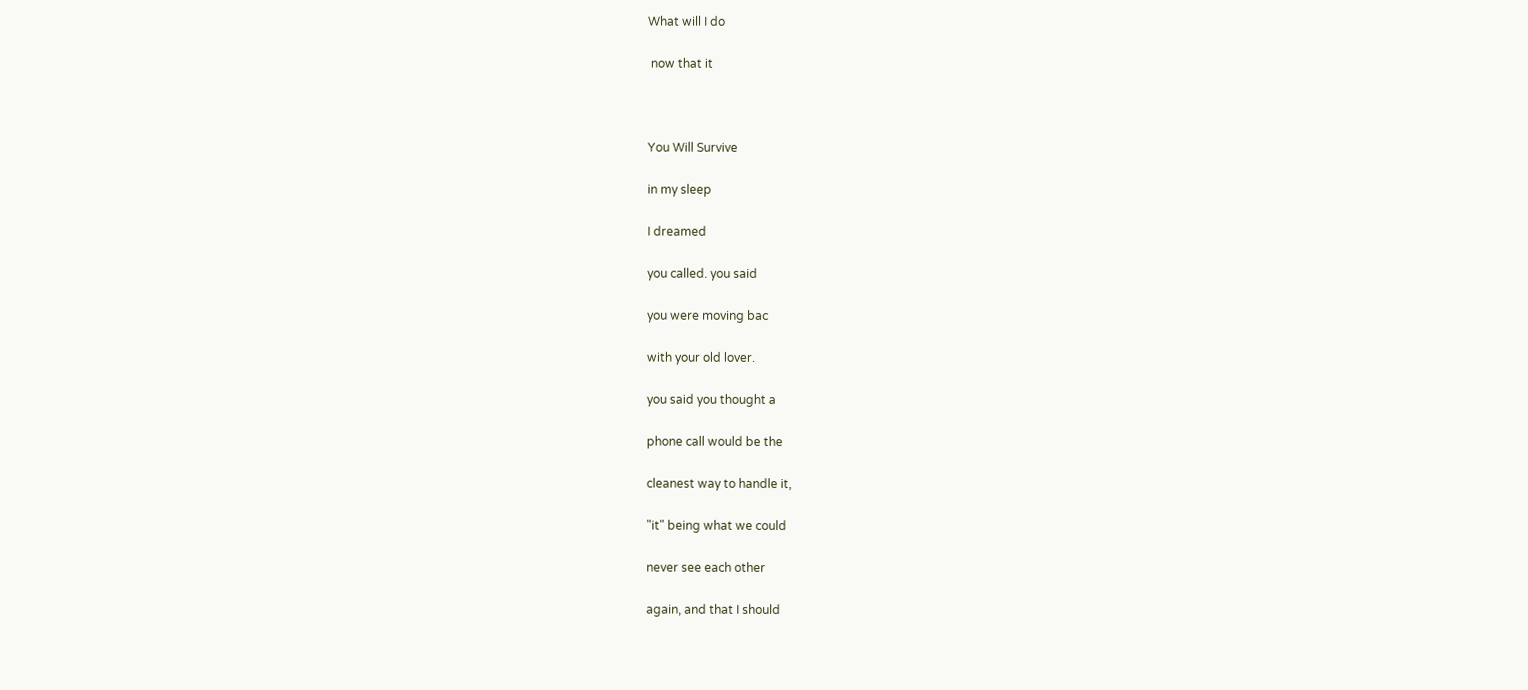What will I do

 now that it



You Will Survive

in my sleep

I dreamed

you called. you said

you were moving bac

with your old lover.

you said you thought a

phone call would be the

cleanest way to handle it,

"it" being what we could

never see each other

again, and that I should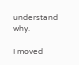understand why.

I moved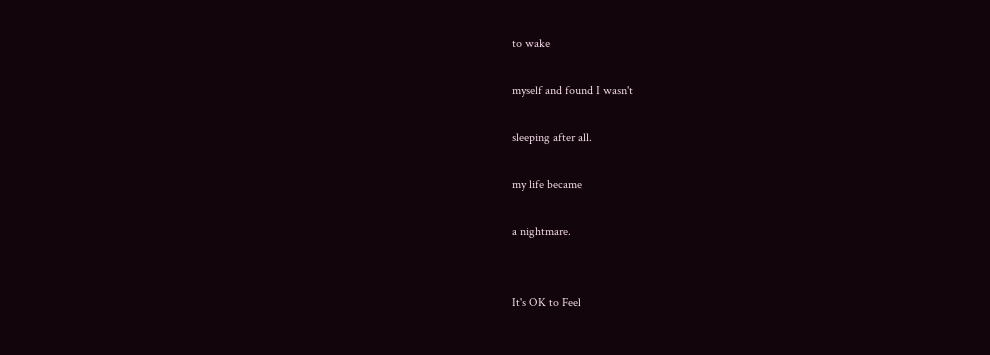to wake

myself and found I wasn't

sleeping after all.

my life became

a nightmare.


It's OK to Feel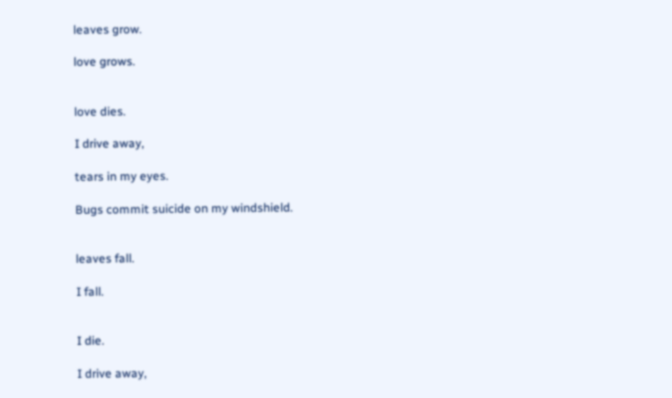leaves grow.

love grows.


love dies.

I drive away,

tears in my eyes.

Bugs commit suicide on my windshield.


leaves fall.

I fall.


I die.

I drive away,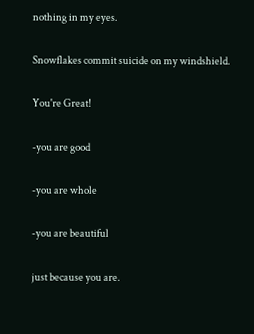nothing in my eyes.

Snowflakes commit suicide on my windshield.

You're Great!

-you are good

-you are whole

-you are beautiful

just because you are.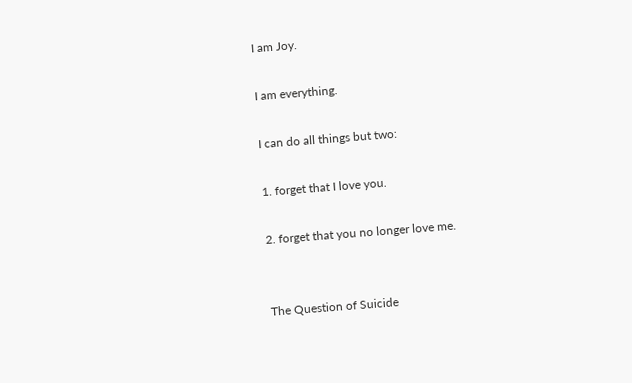I am Joy.

I am everything.

I can do all things but two:

1. forget that I love you.

2. forget that you no longer love me.


The Question of Suicide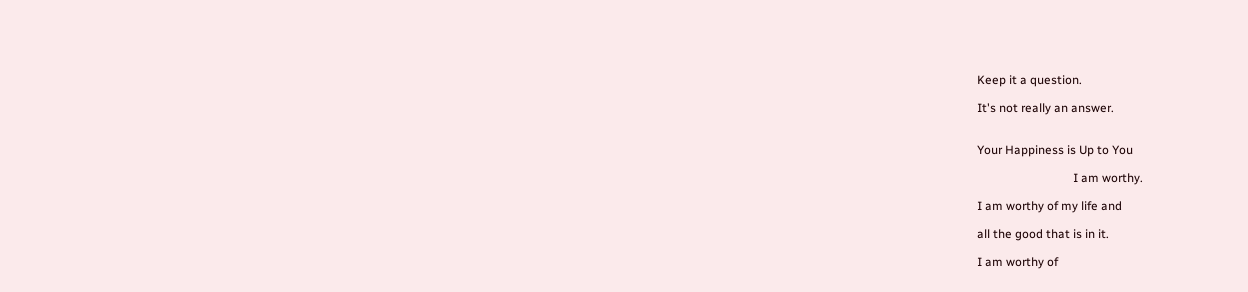Keep it a question.

It's not really an answer.


Your Happiness is Up to You

                                I am worthy.

I am worthy of my life and

all the good that is in it.

I am worthy of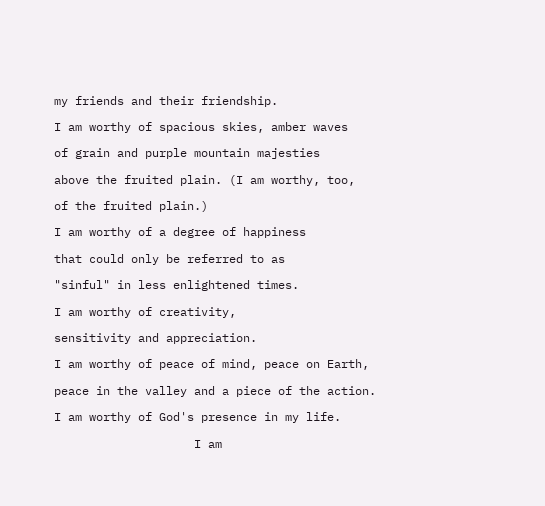my friends and their friendship.

I am worthy of spacious skies, amber waves

of grain and purple mountain majesties

above the fruited plain. (I am worthy, too,

of the fruited plain.)

I am worthy of a degree of happiness

that could only be referred to as

"sinful" in less enlightened times.

I am worthy of creativity,

sensitivity and appreciation.

I am worthy of peace of mind, peace on Earth,

peace in the valley and a piece of the action.

I am worthy of God's presence in my life.

                    I am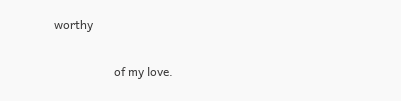worthy

                    of my love.